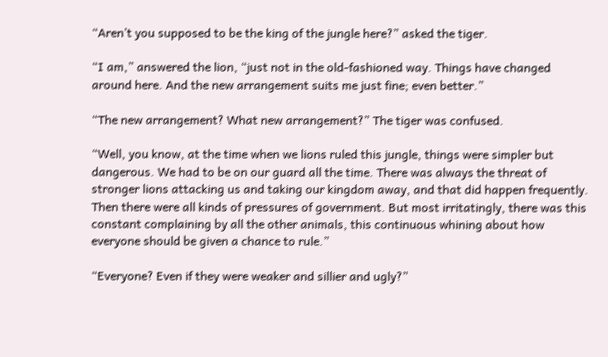“Aren’t you supposed to be the king of the jungle here?” asked the tiger.

“I am,” answered the lion, “just not in the old-fashioned way. Things have changed around here. And the new arrangement suits me just fine; even better.”

“The new arrangement? What new arrangement?” The tiger was confused.

“Well, you know, at the time when we lions ruled this jungle, things were simpler but dangerous. We had to be on our guard all the time. There was always the threat of stronger lions attacking us and taking our kingdom away, and that did happen frequently. Then there were all kinds of pressures of government. But most irritatingly, there was this constant complaining by all the other animals, this continuous whining about how everyone should be given a chance to rule.”

“Everyone? Even if they were weaker and sillier and ugly?”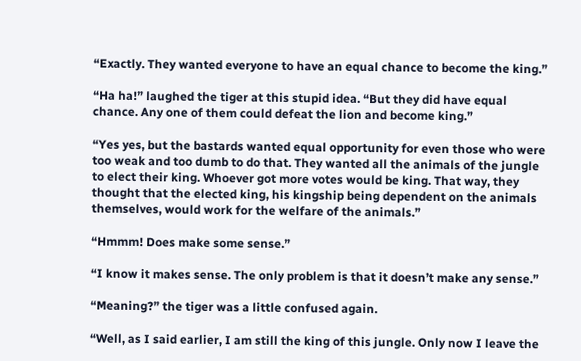“Exactly. They wanted everyone to have an equal chance to become the king.”

“Ha ha!” laughed the tiger at this stupid idea. “But they did have equal chance. Any one of them could defeat the lion and become king.”

“Yes yes, but the bastards wanted equal opportunity for even those who were too weak and too dumb to do that. They wanted all the animals of the jungle to elect their king. Whoever got more votes would be king. That way, they thought that the elected king, his kingship being dependent on the animals themselves, would work for the welfare of the animals.”

“Hmmm! Does make some sense.”

“I know it makes sense. The only problem is that it doesn’t make any sense.”

“Meaning?” the tiger was a little confused again.

“Well, as I said earlier, I am still the king of this jungle. Only now I leave the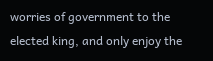worries of government to the elected king, and only enjoy the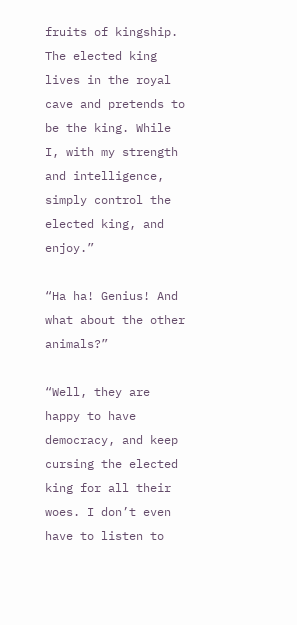fruits of kingship. The elected king lives in the royal cave and pretends to be the king. While I, with my strength and intelligence, simply control the elected king, and enjoy.”

“Ha ha! Genius! And what about the other animals?”

“Well, they are happy to have democracy, and keep cursing the elected king for all their woes. I don’t even have to listen to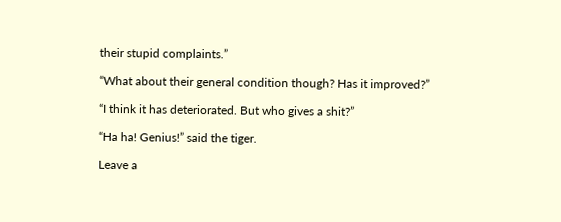their stupid complaints.”

“What about their general condition though? Has it improved?”

“I think it has deteriorated. But who gives a shit?”

“Ha ha! Genius!” said the tiger.

Leave a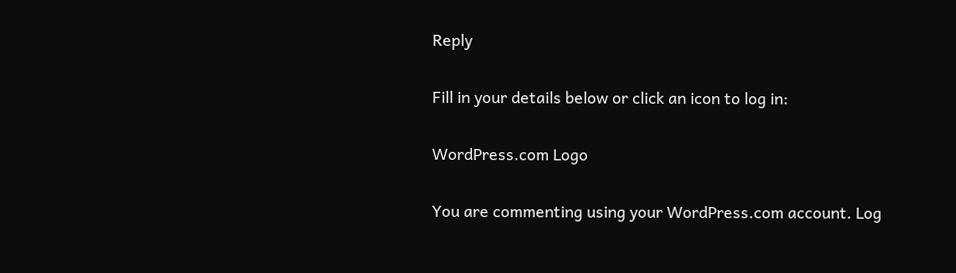Reply

Fill in your details below or click an icon to log in:

WordPress.com Logo

You are commenting using your WordPress.com account. Log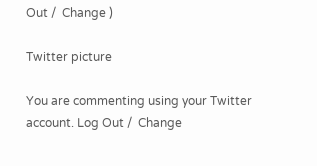Out /  Change )

Twitter picture

You are commenting using your Twitter account. Log Out /  Change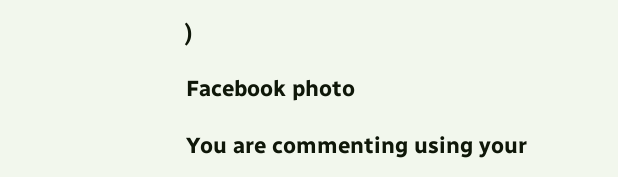)

Facebook photo

You are commenting using your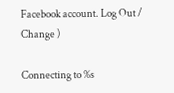Facebook account. Log Out /  Change )

Connecting to %s